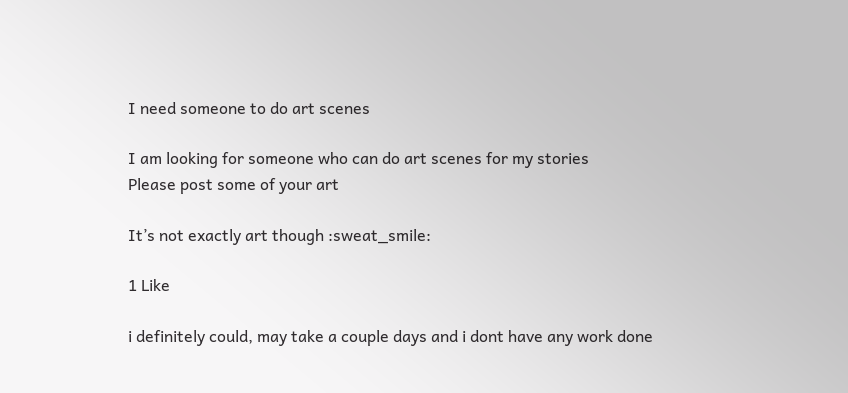I need someone to do art scenes

I am looking for someone who can do art scenes for my stories
Please post some of your art

It’s not exactly art though :sweat_smile:

1 Like

i definitely could, may take a couple days and i dont have any work done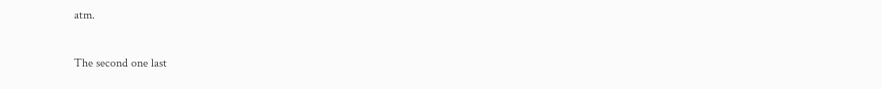atm.

The second one last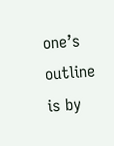one’s outline is by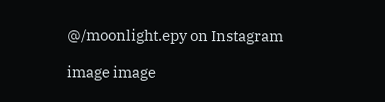@/moonlight.epy on Instagram

image image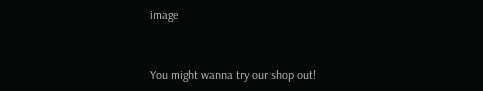image


You might wanna try our shop out!